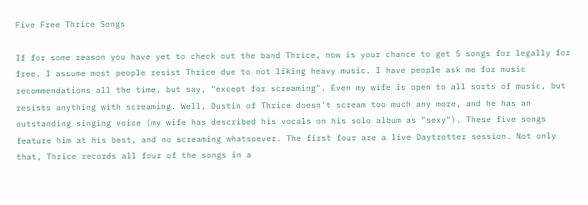Five Free Thrice Songs

If for some reason you have yet to check out the band Thrice, now is your chance to get 5 songs for legally for free. I assume most people resist Thrice due to not liking heavy music. I have people ask me for music recommendations all the time, but say, "except for screaming". Even my wife is open to all sorts of music, but resists anything with screaming. Well, Dustin of Thrice doesn't scream too much any more, and he has an outstanding singing voice (my wife has described his vocals on his solo album as "sexy"). These five songs feature him at his best, and no screaming whatsoever. The first four are a live Daytrotter session. Not only that, Thrice records all four of the songs in a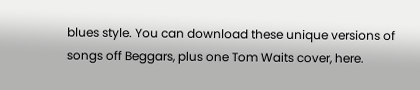blues style. You can download these unique versions of songs off Beggars, plus one Tom Waits cover, here.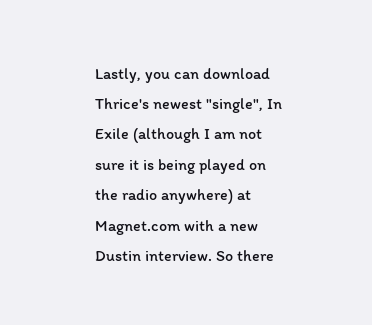Lastly, you can download Thrice's newest "single", In Exile (although I am not sure it is being played on the radio anywhere) at Magnet.com with a new Dustin interview. So there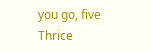you go, five Thrice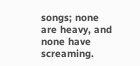songs; none are heavy, and none have screaming.